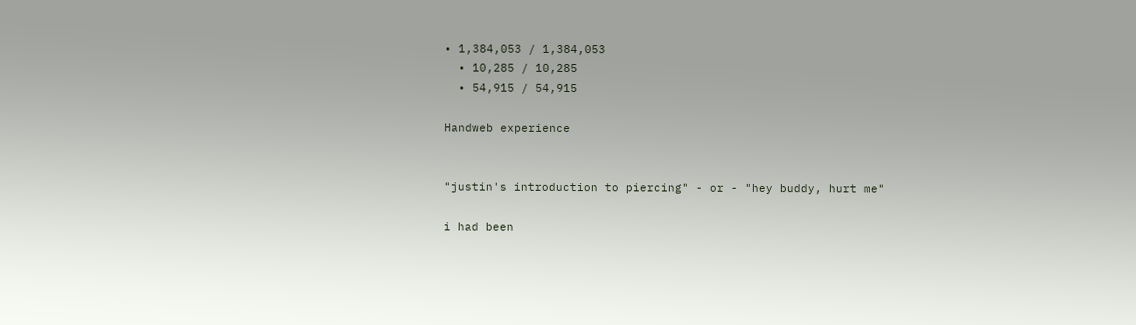• 1,384,053 / 1,384,053
  • 10,285 / 10,285
  • 54,915 / 54,915

Handweb experience


"justin's introduction to piercing" - or - "hey buddy, hurt me"

i had been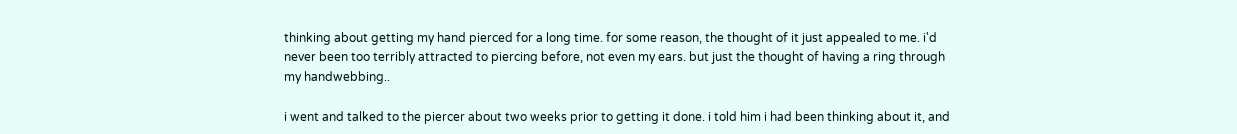thinking about getting my hand pierced for a long time. for some reason, the thought of it just appealed to me. i'd never been too terribly attracted to piercing before, not even my ears. but just the thought of having a ring through my handwebbing..

i went and talked to the piercer about two weeks prior to getting it done. i told him i had been thinking about it, and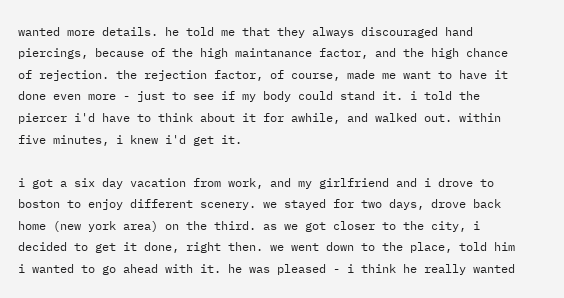wanted more details. he told me that they always discouraged hand piercings, because of the high maintanance factor, and the high chance of rejection. the rejection factor, of course, made me want to have it done even more - just to see if my body could stand it. i told the piercer i'd have to think about it for awhile, and walked out. within five minutes, i knew i'd get it.

i got a six day vacation from work, and my girlfriend and i drove to boston to enjoy different scenery. we stayed for two days, drove back home (new york area) on the third. as we got closer to the city, i decided to get it done, right then. we went down to the place, told him i wanted to go ahead with it. he was pleased - i think he really wanted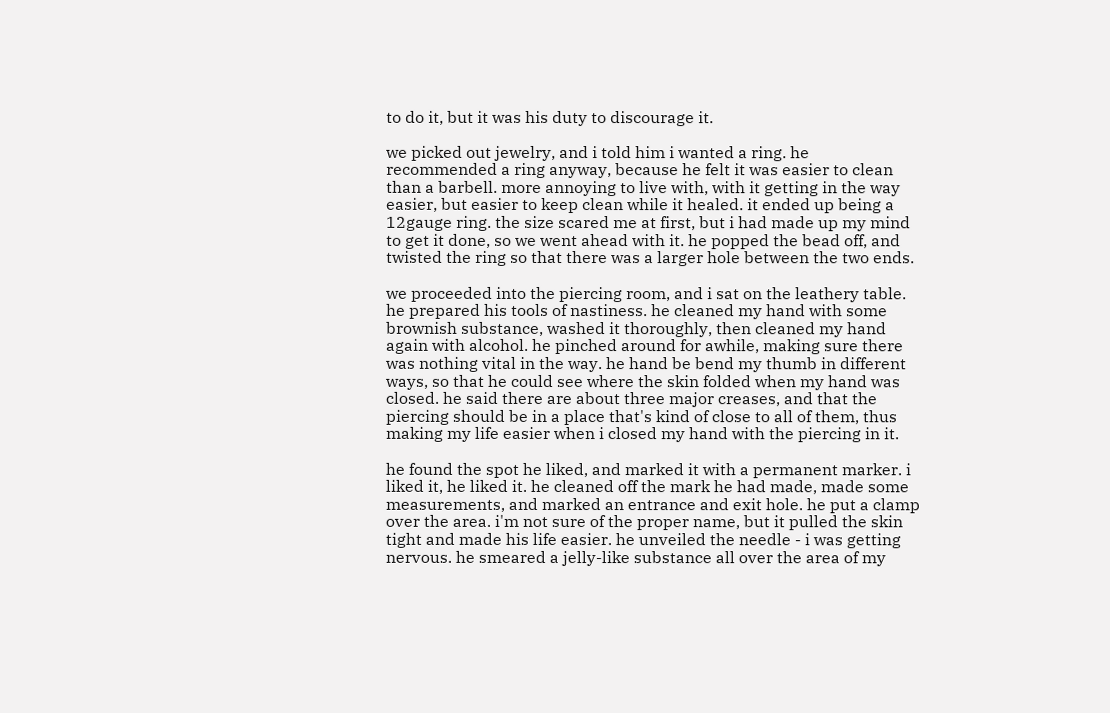to do it, but it was his duty to discourage it.

we picked out jewelry, and i told him i wanted a ring. he recommended a ring anyway, because he felt it was easier to clean than a barbell. more annoying to live with, with it getting in the way easier, but easier to keep clean while it healed. it ended up being a 12gauge ring. the size scared me at first, but i had made up my mind to get it done, so we went ahead with it. he popped the bead off, and twisted the ring so that there was a larger hole between the two ends.

we proceeded into the piercing room, and i sat on the leathery table. he prepared his tools of nastiness. he cleaned my hand with some brownish substance, washed it thoroughly, then cleaned my hand again with alcohol. he pinched around for awhile, making sure there was nothing vital in the way. he hand be bend my thumb in different ways, so that he could see where the skin folded when my hand was closed. he said there are about three major creases, and that the piercing should be in a place that's kind of close to all of them, thus making my life easier when i closed my hand with the piercing in it.

he found the spot he liked, and marked it with a permanent marker. i liked it, he liked it. he cleaned off the mark he had made, made some measurements, and marked an entrance and exit hole. he put a clamp over the area. i'm not sure of the proper name, but it pulled the skin tight and made his life easier. he unveiled the needle - i was getting nervous. he smeared a jelly-like substance all over the area of my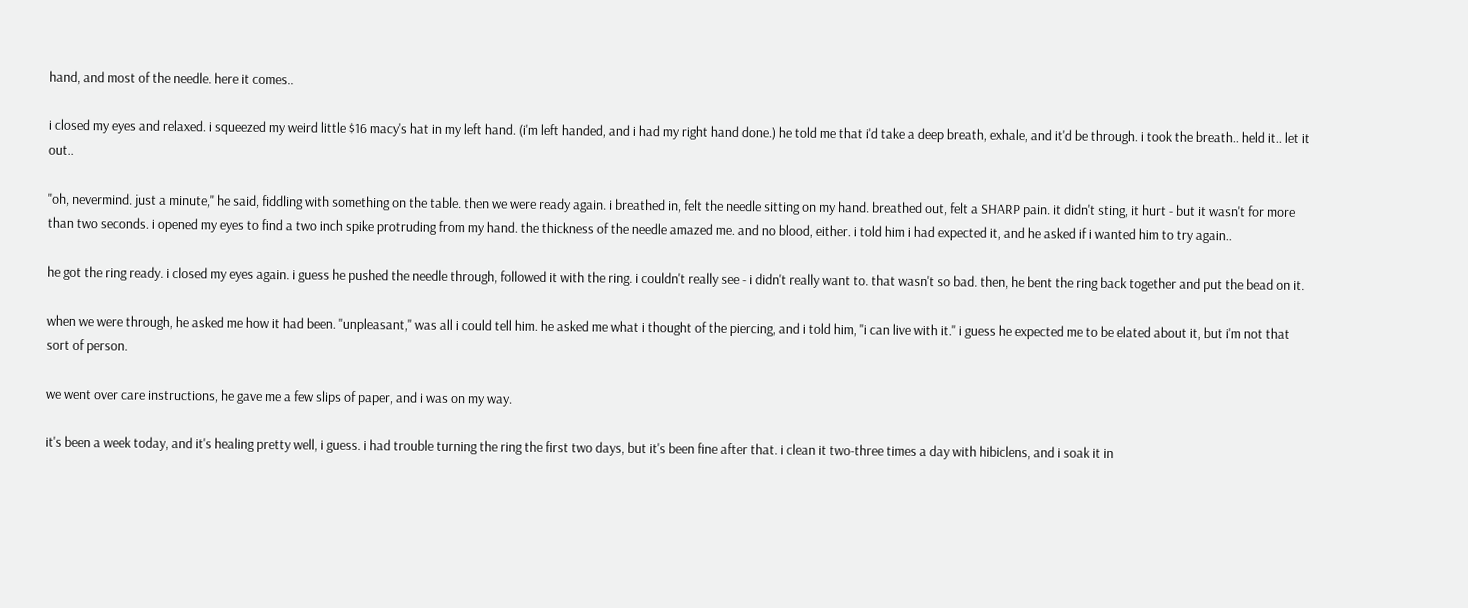hand, and most of the needle. here it comes..

i closed my eyes and relaxed. i squeezed my weird little $16 macy's hat in my left hand. (i'm left handed, and i had my right hand done.) he told me that i'd take a deep breath, exhale, and it'd be through. i took the breath.. held it.. let it out..

"oh, nevermind. just a minute," he said, fiddling with something on the table. then we were ready again. i breathed in, felt the needle sitting on my hand. breathed out, felt a SHARP pain. it didn't sting, it hurt - but it wasn't for more than two seconds. i opened my eyes to find a two inch spike protruding from my hand. the thickness of the needle amazed me. and no blood, either. i told him i had expected it, and he asked if i wanted him to try again..

he got the ring ready. i closed my eyes again. i guess he pushed the needle through, followed it with the ring. i couldn't really see - i didn't really want to. that wasn't so bad. then, he bent the ring back together and put the bead on it.

when we were through, he asked me how it had been. "unpleasant," was all i could tell him. he asked me what i thought of the piercing, and i told him, "i can live with it." i guess he expected me to be elated about it, but i'm not that sort of person.

we went over care instructions, he gave me a few slips of paper, and i was on my way.

it's been a week today, and it's healing pretty well, i guess. i had trouble turning the ring the first two days, but it's been fine after that. i clean it two-three times a day with hibiclens, and i soak it in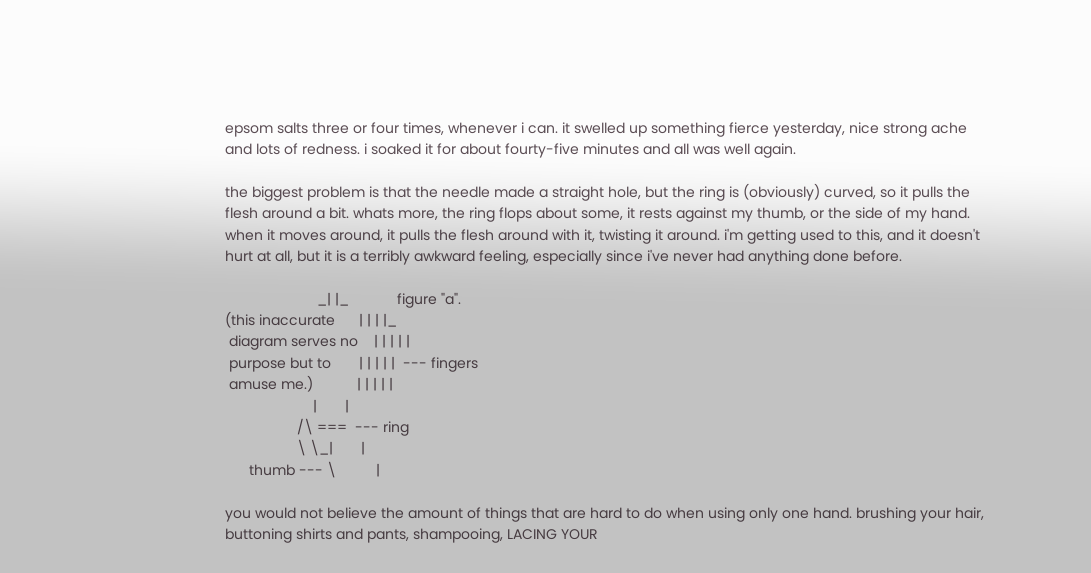epsom salts three or four times, whenever i can. it swelled up something fierce yesterday, nice strong ache and lots of redness. i soaked it for about fourty-five minutes and all was well again.

the biggest problem is that the needle made a straight hole, but the ring is (obviously) curved, so it pulls the flesh around a bit. whats more, the ring flops about some, it rests against my thumb, or the side of my hand. when it moves around, it pulls the flesh around with it, twisting it around. i'm getting used to this, and it doesn't hurt at all, but it is a terribly awkward feeling, especially since i've never had anything done before.

                       _| |_            figure "a".
(this inaccurate      | | | |_
 diagram serves no    | | | | |
 purpose but to       | | | | |  --- fingers
 amuse me.)           | | | | |
                      |       |
                  /\ ===  --- ring
                  \ \_|       |
      thumb --- \          |

you would not believe the amount of things that are hard to do when using only one hand. brushing your hair, buttoning shirts and pants, shampooing, LACING YOUR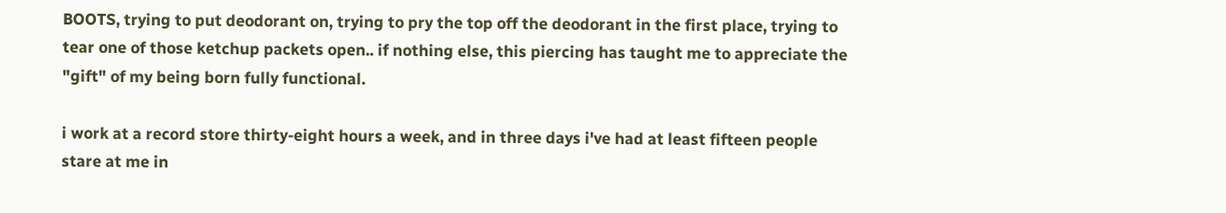BOOTS, trying to put deodorant on, trying to pry the top off the deodorant in the first place, trying to tear one of those ketchup packets open.. if nothing else, this piercing has taught me to appreciate the "gift" of my being born fully functional.

i work at a record store thirty-eight hours a week, and in three days i've had at least fifteen people stare at me in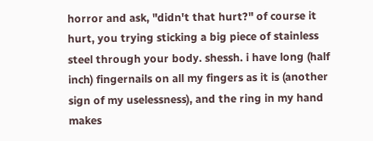horror and ask, "didn't that hurt?" of course it hurt, you trying sticking a big piece of stainless steel through your body. shessh. i have long (half inch) fingernails on all my fingers as it is (another sign of my uselessness), and the ring in my hand makes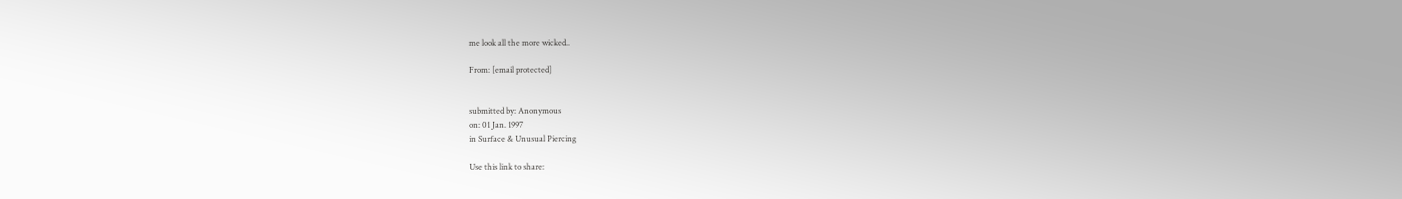me look all the more wicked..

From: [email protected]


submitted by: Anonymous
on: 01 Jan. 1997
in Surface & Unusual Piercing

Use this link to share: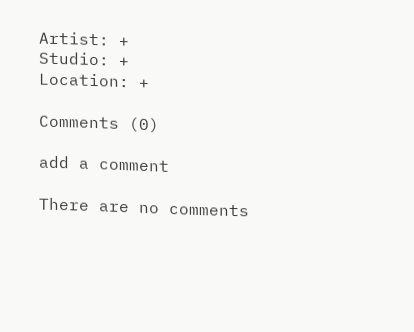Artist: +
Studio: +
Location: +

Comments (0)

add a comment

There are no comments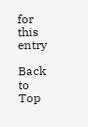for this entry

Back to Top